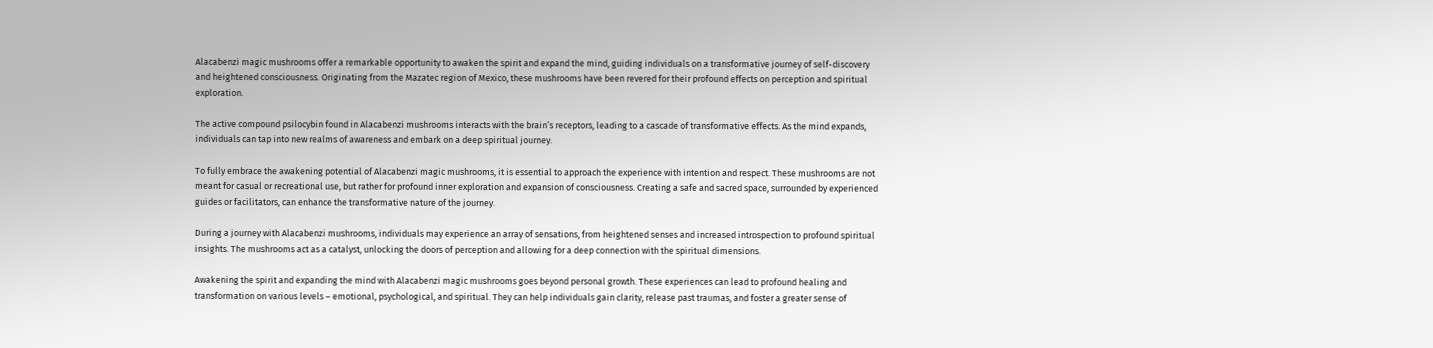Alacabenzi magic mushrooms offer a remarkable opportunity to awaken the spirit and expand the mind, guiding individuals on a transformative journey of self-discovery and heightened consciousness. Originating from the Mazatec region of Mexico, these mushrooms have been revered for their profound effects on perception and spiritual exploration.

The active compound psilocybin found in Alacabenzi mushrooms interacts with the brain’s receptors, leading to a cascade of transformative effects. As the mind expands, individuals can tap into new realms of awareness and embark on a deep spiritual journey.

To fully embrace the awakening potential of Alacabenzi magic mushrooms, it is essential to approach the experience with intention and respect. These mushrooms are not meant for casual or recreational use, but rather for profound inner exploration and expansion of consciousness. Creating a safe and sacred space, surrounded by experienced guides or facilitators, can enhance the transformative nature of the journey.

During a journey with Alacabenzi mushrooms, individuals may experience an array of sensations, from heightened senses and increased introspection to profound spiritual insights. The mushrooms act as a catalyst, unlocking the doors of perception and allowing for a deep connection with the spiritual dimensions.

Awakening the spirit and expanding the mind with Alacabenzi magic mushrooms goes beyond personal growth. These experiences can lead to profound healing and transformation on various levels – emotional, psychological, and spiritual. They can help individuals gain clarity, release past traumas, and foster a greater sense of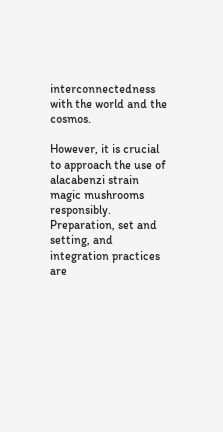interconnectedness with the world and the cosmos.

However, it is crucial to approach the use of alacabenzi strain magic mushrooms responsibly. Preparation, set and setting, and integration practices are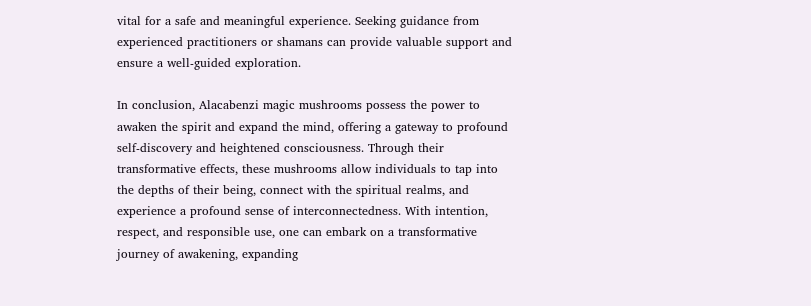vital for a safe and meaningful experience. Seeking guidance from experienced practitioners or shamans can provide valuable support and ensure a well-guided exploration.

In conclusion, Alacabenzi magic mushrooms possess the power to awaken the spirit and expand the mind, offering a gateway to profound self-discovery and heightened consciousness. Through their transformative effects, these mushrooms allow individuals to tap into the depths of their being, connect with the spiritual realms, and experience a profound sense of interconnectedness. With intention, respect, and responsible use, one can embark on a transformative journey of awakening, expanding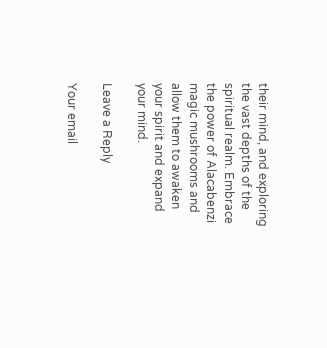their mind, and exploring the vast depths of the spiritual realm. Embrace the power of Alacabenzi magic mushrooms and allow them to awaken your spirit and expand your mind.

Leave a Reply

Your email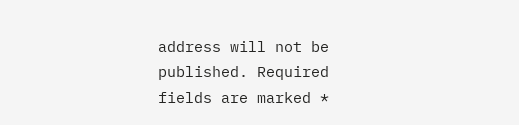address will not be published. Required fields are marked *